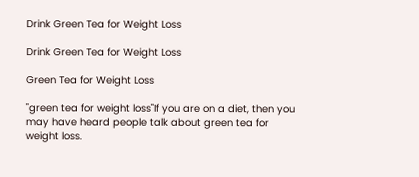Drink Green Tea for Weight Loss

Drink Green Tea for Weight Loss

Green Tea for Weight Loss

"green tea for weight loss"If you are on a diet, then you may have heard people talk about green tea for weight loss.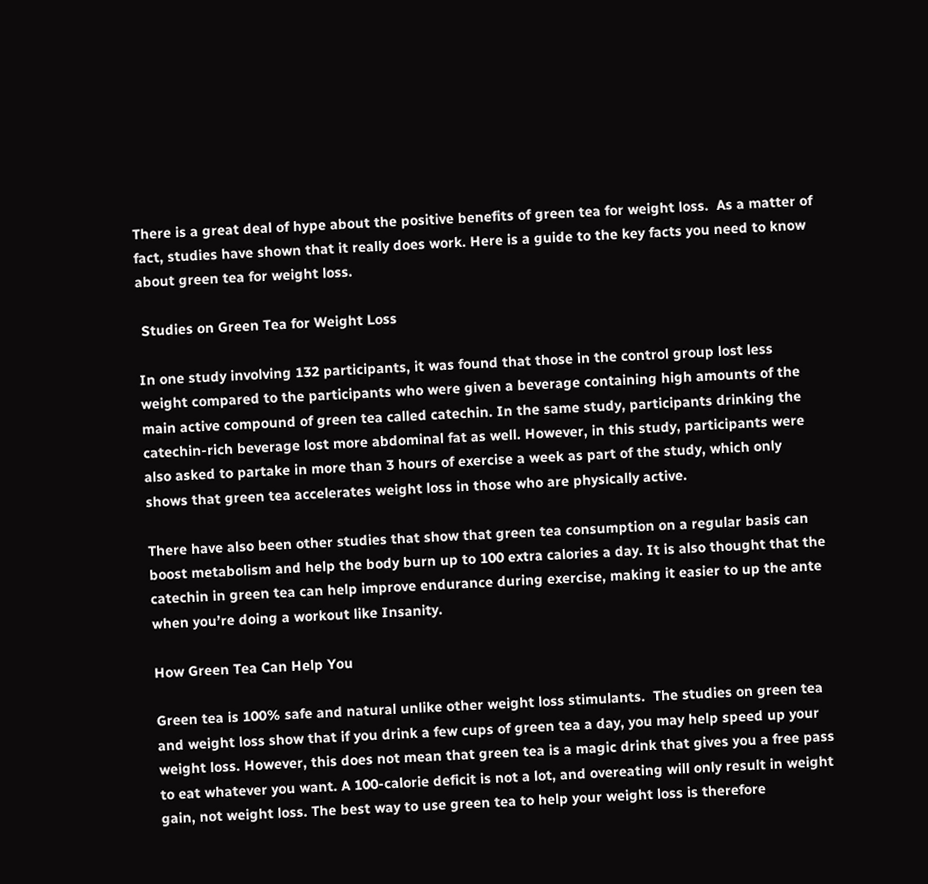There is a great deal of hype about the positive benefits of green tea for weight loss.  As a matter of fact, studies have shown that it really does work. Here is a guide to the key facts you need to know about green tea for weight loss.

 Studies on Green Tea for Weight Loss

In one study involving 132 participants, it was found that those in the control group lost less weight compared to the participants who were given a beverage containing high amounts of the main active compound of green tea called catechin. In the same study, participants drinking the catechin-rich beverage lost more abdominal fat as well. However, in this study, participants were also asked to partake in more than 3 hours of exercise a week as part of the study, which only shows that green tea accelerates weight loss in those who are physically active.

There have also been other studies that show that green tea consumption on a regular basis can boost metabolism and help the body burn up to 100 extra calories a day. It is also thought that the catechin in green tea can help improve endurance during exercise, making it easier to up the ante when you’re doing a workout like Insanity.

How Green Tea Can Help You

Green tea is 100% safe and natural unlike other weight loss stimulants.  The studies on green tea and weight loss show that if you drink a few cups of green tea a day, you may help speed up your weight loss. However, this does not mean that green tea is a magic drink that gives you a free pass to eat whatever you want. A 100-calorie deficit is not a lot, and overeating will only result in weight gain, not weight loss. The best way to use green tea to help your weight loss is therefore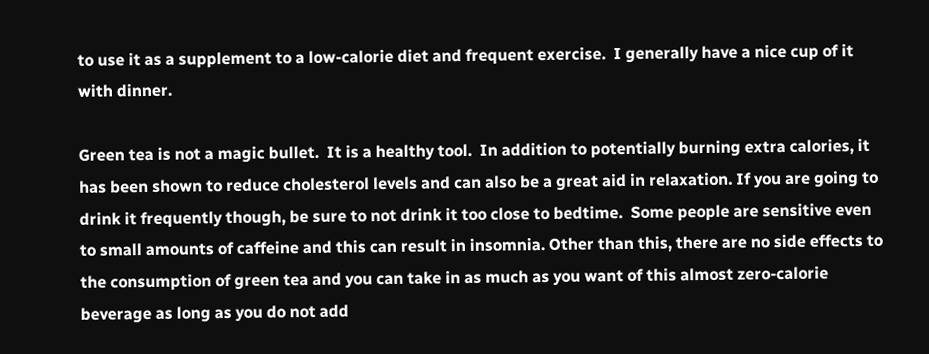to use it as a supplement to a low-calorie diet and frequent exercise.  I generally have a nice cup of it with dinner.

Green tea is not a magic bullet.  It is a healthy tool.  In addition to potentially burning extra calories, it has been shown to reduce cholesterol levels and can also be a great aid in relaxation. If you are going to drink it frequently though, be sure to not drink it too close to bedtime.  Some people are sensitive even to small amounts of caffeine and this can result in insomnia. Other than this, there are no side effects to the consumption of green tea and you can take in as much as you want of this almost zero-calorie beverage as long as you do not add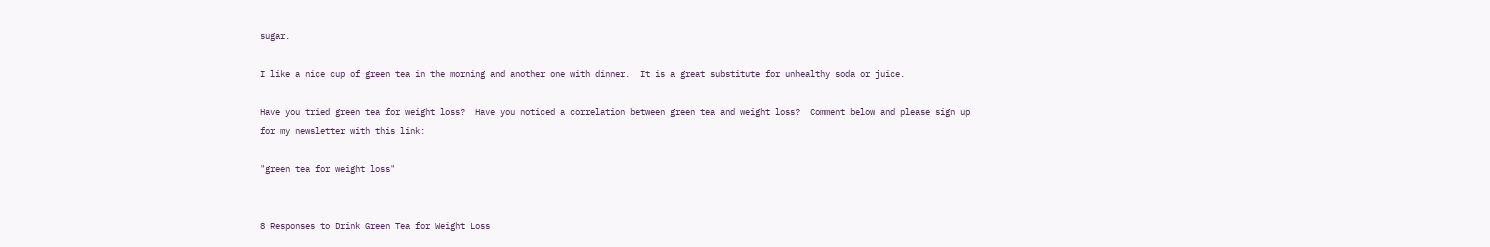sugar.

I like a nice cup of green tea in the morning and another one with dinner.  It is a great substitute for unhealthy soda or juice.

Have you tried green tea for weight loss?  Have you noticed a correlation between green tea and weight loss?  Comment below and please sign up for my newsletter with this link:

"green tea for weight loss"


8 Responses to Drink Green Tea for Weight Loss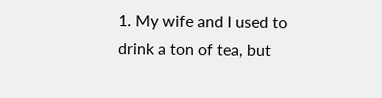1. My wife and I used to drink a ton of tea, but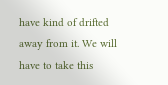have kind of drifted away from it. We will have to take this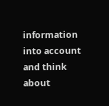information into account and think about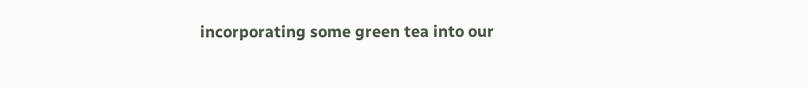incorporating some green tea into our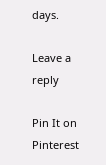days.

Leave a reply

Pin It on Pinterest